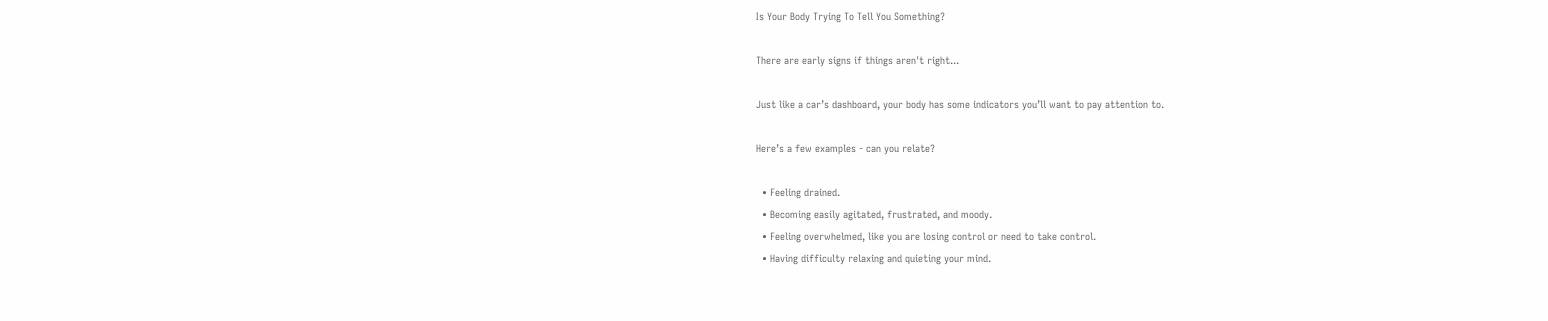Is Your Body Trying To Tell You Something?

There are early signs if things aren't right...

Just like a car’s dashboard, your body has some indicators you’ll want to pay attention to.

Here’s a few examples - can you relate?

  • Feeling drained.
  • Becoming easily agitated, frustrated, and moody.
  • Feeling overwhelmed, like you are losing control or need to take control.
  • Having difficulty relaxing and quieting your mind.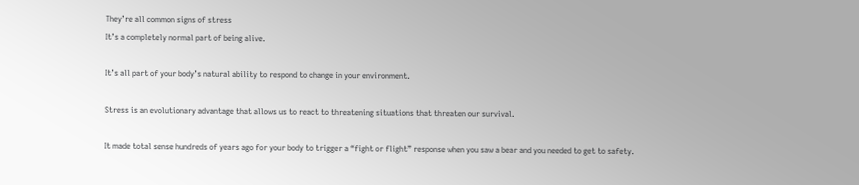They’re all common signs of stress
It’s a completely normal part of being alive.

It’s all part of your body’s natural ability to respond to change in your environment.

Stress is an evolutionary advantage that allows us to react to threatening situations that threaten our survival.

It made total sense hundreds of years ago for your body to trigger a “fight or flight” response when you saw a bear and you needed to get to safety.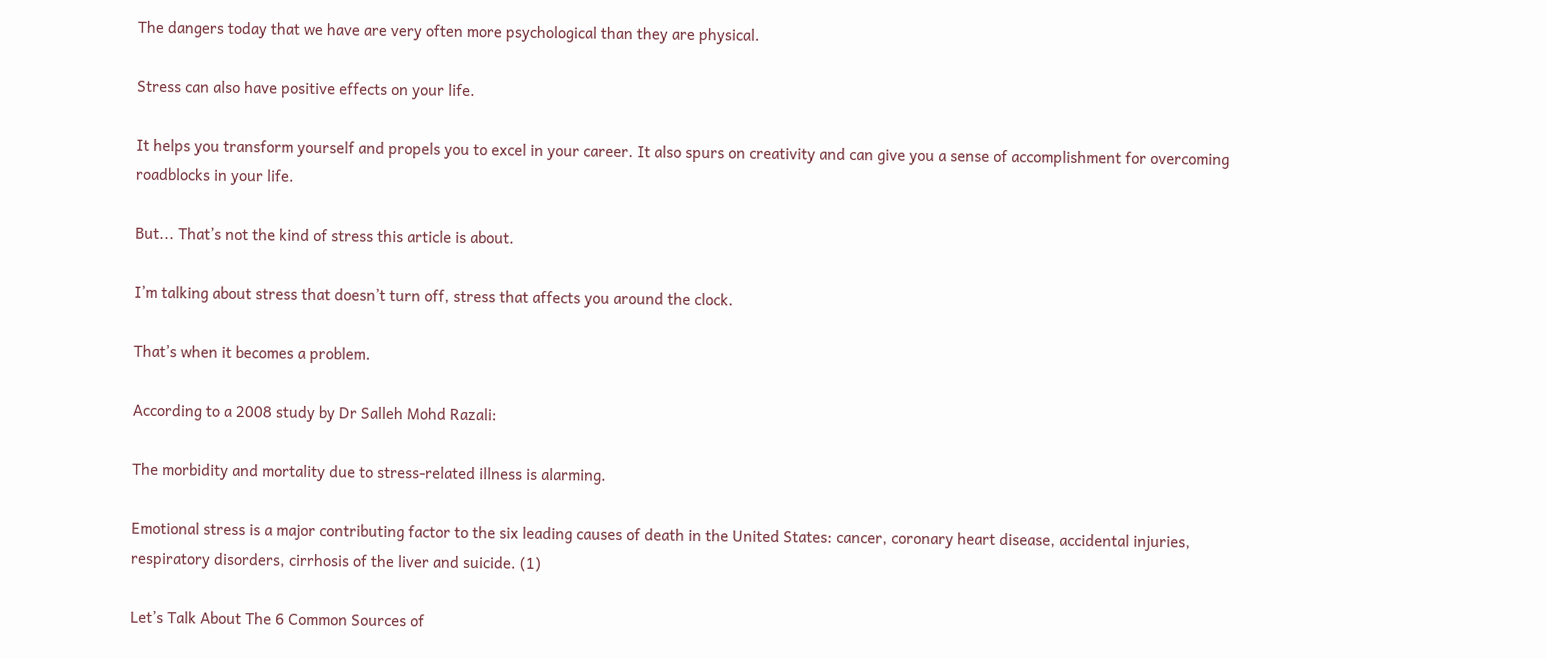The dangers today that we have are very often more psychological than they are physical.

Stress can also have positive effects on your life.

It helps you transform yourself and propels you to excel in your career. It also spurs on creativity and can give you a sense of accomplishment for overcoming roadblocks in your life.

But... That’s not the kind of stress this article is about.

I’m talking about stress that doesn’t turn off, stress that affects you around the clock.

That’s when it becomes a problem.

According to a 2008 study by Dr Salleh Mohd Razali:

The morbidity and mortality due to stress-related illness is alarming.

Emotional stress is a major contributing factor to the six leading causes of death in the United States: cancer, coronary heart disease, accidental injuries, respiratory disorders, cirrhosis of the liver and suicide. (1)

Let’s Talk About The 6 Common Sources of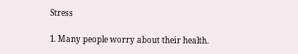Stress

1. Many people worry about their health.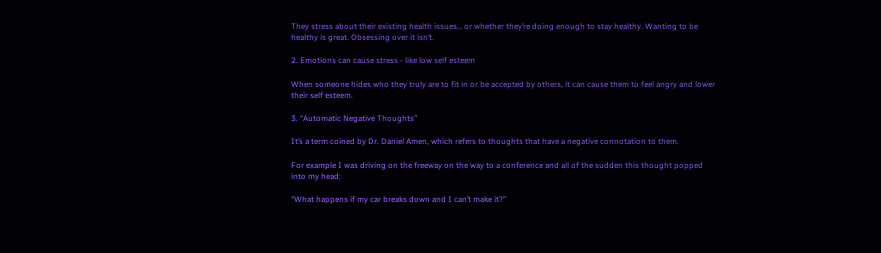They stress about their existing health issues… or whether they’re doing enough to stay healthy. Wanting to be healthy is great. Obsessing over it isn’t.

2. Emotions can cause stress - like low self esteem

When someone hides who they truly are to fit in or be accepted by others, it can cause them to feel angry and lower their self esteem.

3. “Automatic Negative Thoughts”

It’s a term coined by Dr. Daniel Amen, which refers to thoughts that have a negative connotation to them.

For example I was driving on the freeway on the way to a conference and all of the sudden this thought popped into my head:

“What happens if my car breaks down and I can’t make it?”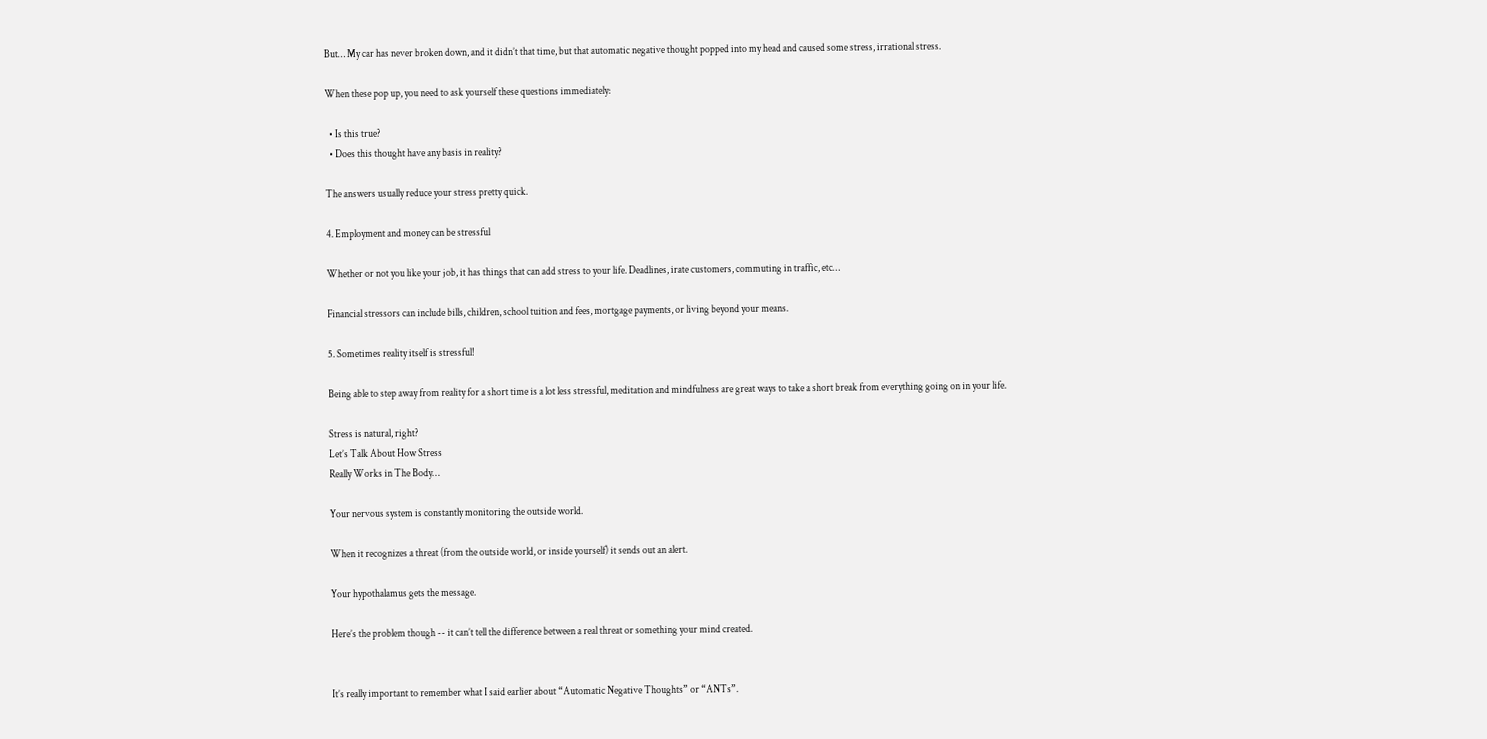But… My car has never broken down, and it didn’t that time, but that automatic negative thought popped into my head and caused some stress, irrational stress.

When these pop up, you need to ask yourself these questions immediately:

  • Is this true?
  • Does this thought have any basis in reality?

The answers usually reduce your stress pretty quick.

4. Employment and money can be stressful

Whether or not you like your job, it has things that can add stress to your life. Deadlines, irate customers, commuting in traffic, etc…

Financial stressors can include bills, children, school tuition and fees, mortgage payments, or living beyond your means.

5. Sometimes reality itself is stressful!

Being able to step away from reality for a short time is a lot less stressful, meditation and mindfulness are great ways to take a short break from everything going on in your life.

Stress is natural, right?
Let’s Talk About How Stress
Really Works in The Body…

Your nervous system is constantly monitoring the outside world.

When it recognizes a threat (from the outside world, or inside yourself) it sends out an alert.

Your hypothalamus gets the message.

Here’s the problem though -- it can’t tell the difference between a real threat or something your mind created.


It’s really important to remember what I said earlier about “Automatic Negative Thoughts” or “ANTs”.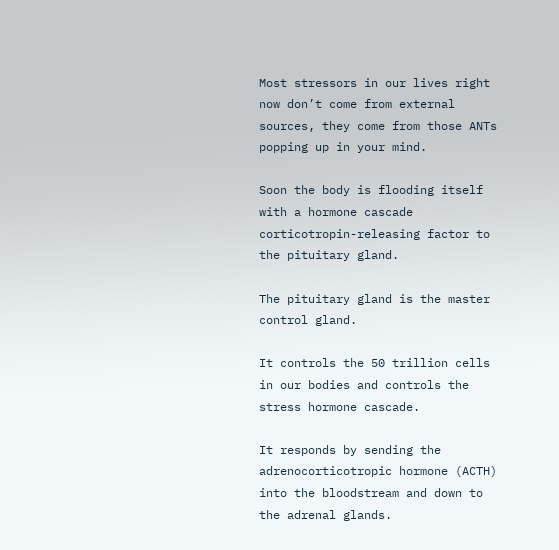Most stressors in our lives right now don’t come from external sources, they come from those ANTs popping up in your mind.

Soon the body is flooding itself with a hormone cascade corticotropin-releasing factor to the pituitary gland.

The pituitary gland is the master control gland.

It controls the 50 trillion cells in our bodies and controls the stress hormone cascade.

It responds by sending the adrenocorticotropic hormone (ACTH) into the bloodstream and down to the adrenal glands.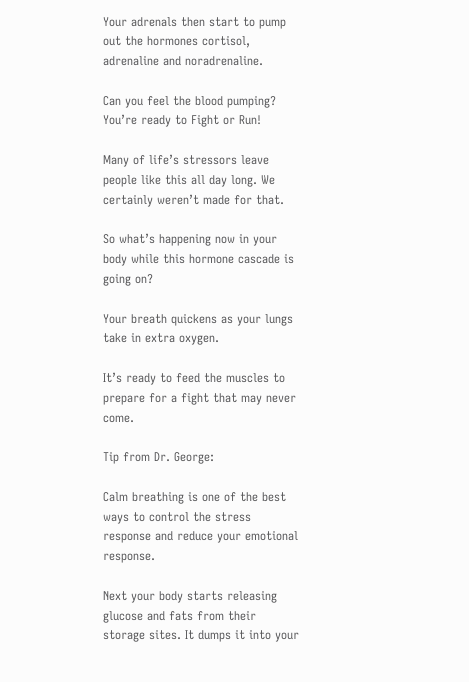Your adrenals then start to pump out the hormones cortisol, adrenaline and noradrenaline.

Can you feel the blood pumping?
You’re ready to Fight or Run!

Many of life’s stressors leave people like this all day long. We certainly weren’t made for that.

So what’s happening now in your body while this hormone cascade is going on?

Your breath quickens as your lungs take in extra oxygen.

It’s ready to feed the muscles to prepare for a fight that may never come.

Tip from Dr. George:

Calm breathing is one of the best ways to control the stress response and reduce your emotional response.

Next your body starts releasing glucose and fats from their storage sites. It dumps it into your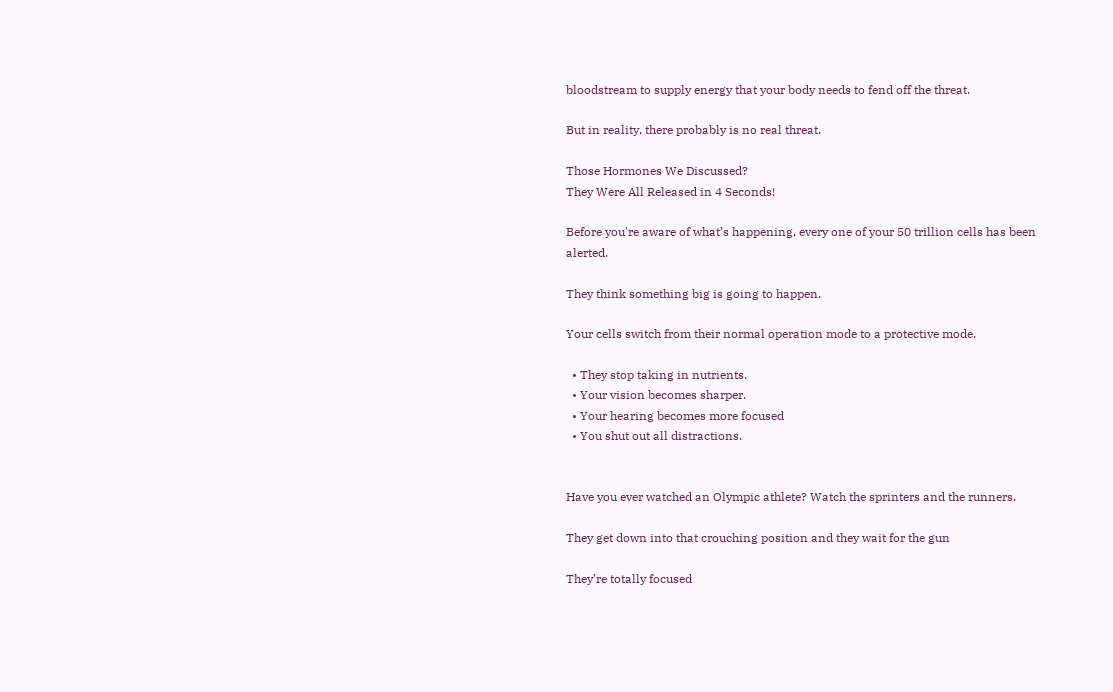bloodstream to supply energy that your body needs to fend off the threat.

But in reality, there probably is no real threat.

Those Hormones We Discussed?
They Were All Released in 4 Seconds!

Before you're aware of what’s happening, every one of your 50 trillion cells has been alerted.

They think something big is going to happen.

Your cells switch from their normal operation mode to a protective mode.

  • They stop taking in nutrients.
  • Your vision becomes sharper.
  • Your hearing becomes more focused
  • You shut out all distractions.


Have you ever watched an Olympic athlete? Watch the sprinters and the runners.

They get down into that crouching position and they wait for the gun

They’re totally focused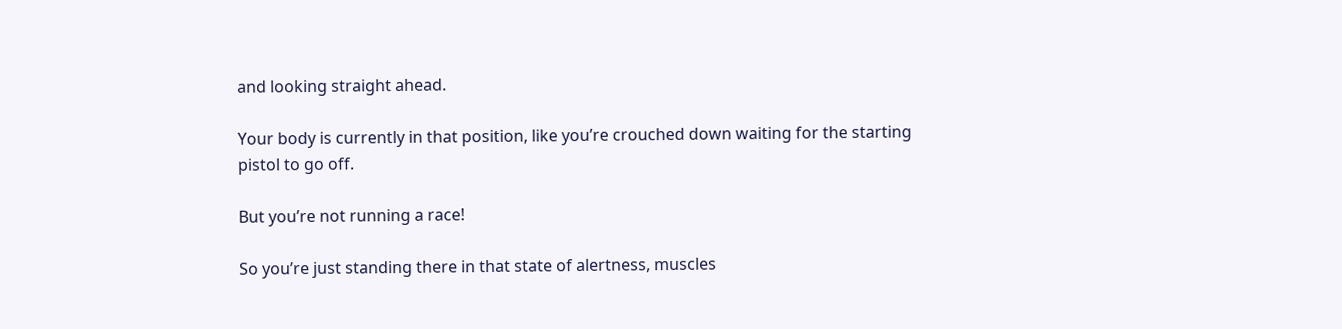and looking straight ahead.

Your body is currently in that position, like you’re crouched down waiting for the starting pistol to go off.

But you’re not running a race!

So you’re just standing there in that state of alertness, muscles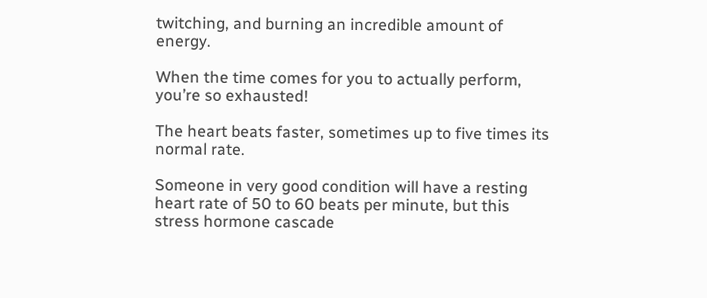twitching, and burning an incredible amount of energy.

When the time comes for you to actually perform, you’re so exhausted!

The heart beats faster, sometimes up to five times its normal rate.

Someone in very good condition will have a resting heart rate of 50 to 60 beats per minute, but this stress hormone cascade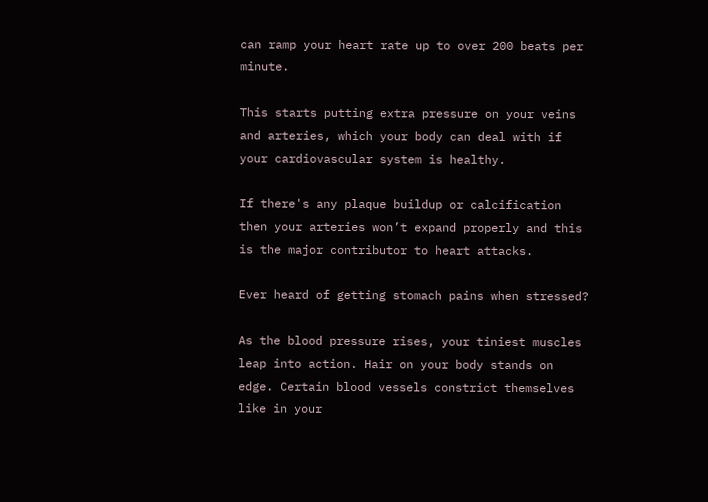can ramp your heart rate up to over 200 beats per minute.

This starts putting extra pressure on your veins and arteries, which your body can deal with if your cardiovascular system is healthy.

If there's any plaque buildup or calcification then your arteries won’t expand properly and this is the major contributor to heart attacks.

Ever heard of getting stomach pains when stressed?

As the blood pressure rises, your tiniest muscles leap into action. Hair on your body stands on edge. Certain blood vessels constrict themselves like in your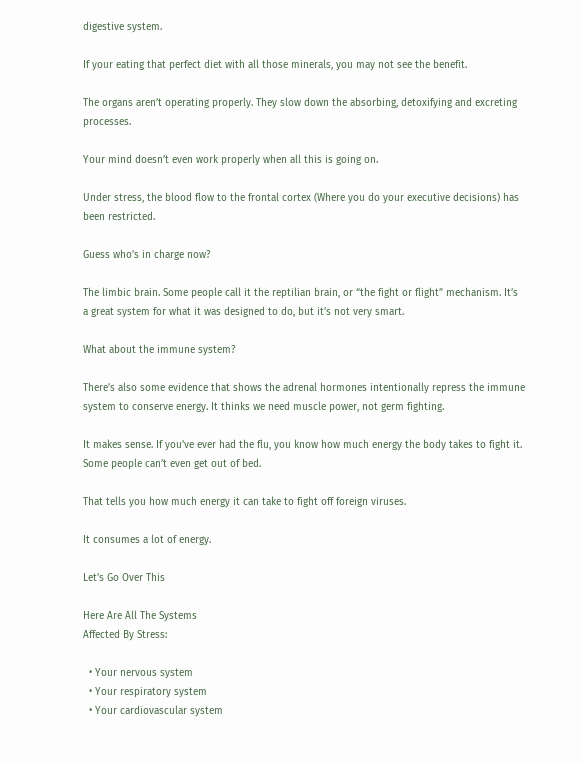digestive system.

If your eating that perfect diet with all those minerals, you may not see the benefit.

The organs aren’t operating properly. They slow down the absorbing, detoxifying and excreting processes.

Your mind doesn’t even work properly when all this is going on.

Under stress, the blood flow to the frontal cortex (Where you do your executive decisions) has been restricted.

Guess who’s in charge now?

The limbic brain. Some people call it the reptilian brain, or “the fight or flight” mechanism. It’s a great system for what it was designed to do, but it’s not very smart.

What about the immune system?

There’s also some evidence that shows the adrenal hormones intentionally repress the immune system to conserve energy. It thinks we need muscle power, not germ fighting.

It makes sense. If you’ve ever had the flu, you know how much energy the body takes to fight it. Some people can’t even get out of bed.

That tells you how much energy it can take to fight off foreign viruses.

It consumes a lot of energy.

Let’s Go Over This

Here Are All The Systems
Affected By Stress:

  • Your nervous system
  • Your respiratory system
  • Your cardiovascular system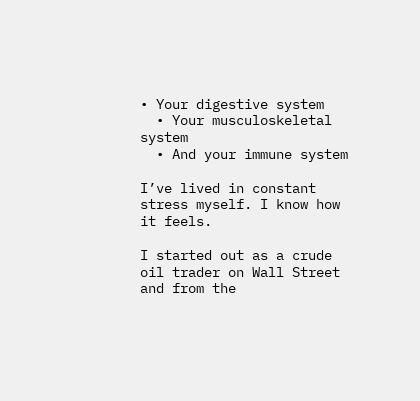• Your digestive system
  • Your musculoskeletal system
  • And your immune system

I’ve lived in constant stress myself. I know how it feels.

I started out as a crude oil trader on Wall Street and from the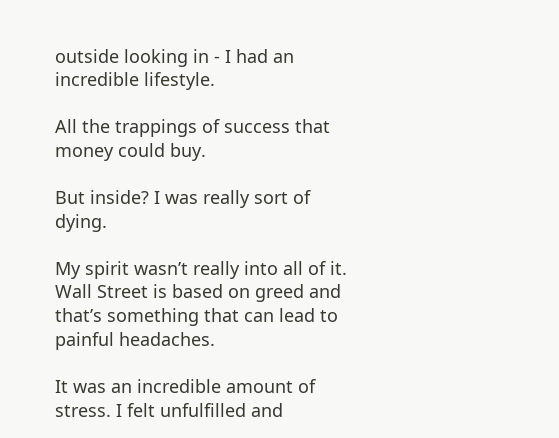outside looking in - I had an incredible lifestyle.

All the trappings of success that money could buy.

But inside? I was really sort of dying.

My spirit wasn’t really into all of it. Wall Street is based on greed and that’s something that can lead to painful headaches.

It was an incredible amount of stress. I felt unfulfilled and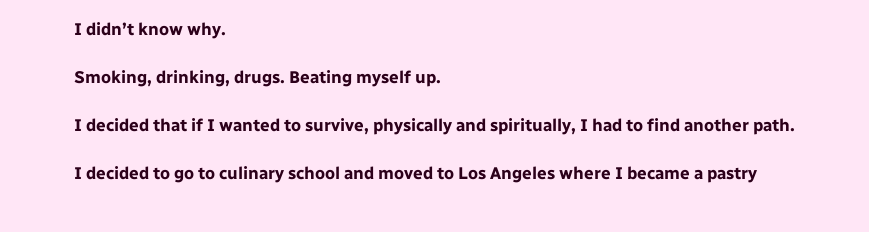I didn’t know why.

Smoking, drinking, drugs. Beating myself up.

I decided that if I wanted to survive, physically and spiritually, I had to find another path.

I decided to go to culinary school and moved to Los Angeles where I became a pastry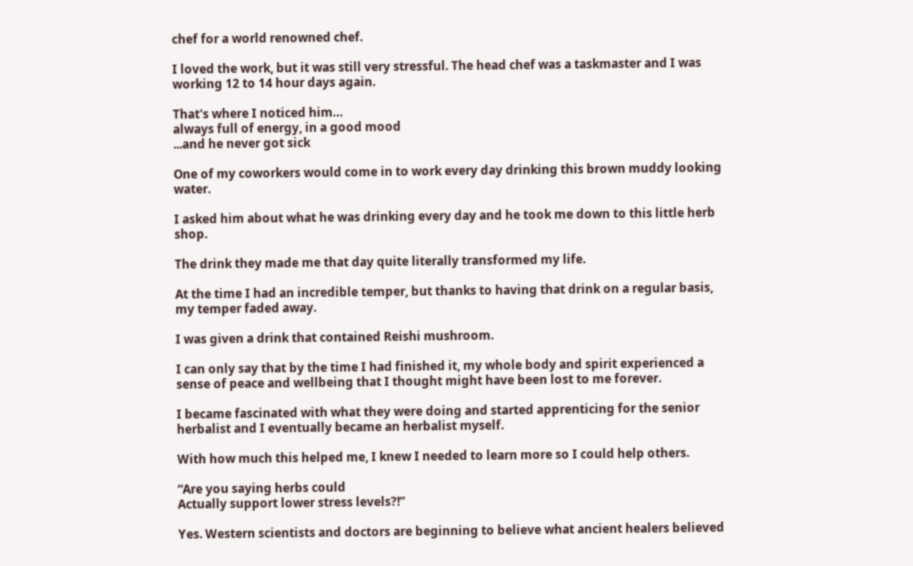chef for a world renowned chef.

I loved the work, but it was still very stressful. The head chef was a taskmaster and I was working 12 to 14 hour days again.

That's where I noticed him…
always full of energy, in a good mood
...and he never got sick

One of my coworkers would come in to work every day drinking this brown muddy looking water.

I asked him about what he was drinking every day and he took me down to this little herb shop.

The drink they made me that day quite literally transformed my life.

At the time I had an incredible temper, but thanks to having that drink on a regular basis, my temper faded away.

I was given a drink that contained Reishi mushroom.

I can only say that by the time I had finished it, my whole body and spirit experienced a sense of peace and wellbeing that I thought might have been lost to me forever.

I became fascinated with what they were doing and started apprenticing for the senior herbalist and I eventually became an herbalist myself.

With how much this helped me, I knew I needed to learn more so I could help others.

“Are you saying herbs could
Actually support lower stress levels?!”

Yes. Western scientists and doctors are beginning to believe what ancient healers believed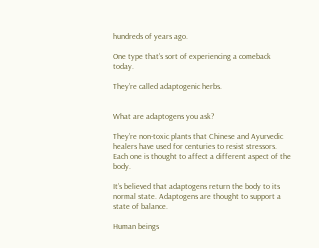hundreds of years ago.

One type that’s sort of experiencing a comeback today.

They’re called adaptogenic herbs.


What are adaptogens you ask?

They’re non-toxic plants that Chinese and Ayurvedic healers have used for centuries to resist stressors. Each one is thought to affect a different aspect of the body.

It’s believed that adaptogens return the body to its normal state. Adaptogens are thought to support a state of balance.

Human beings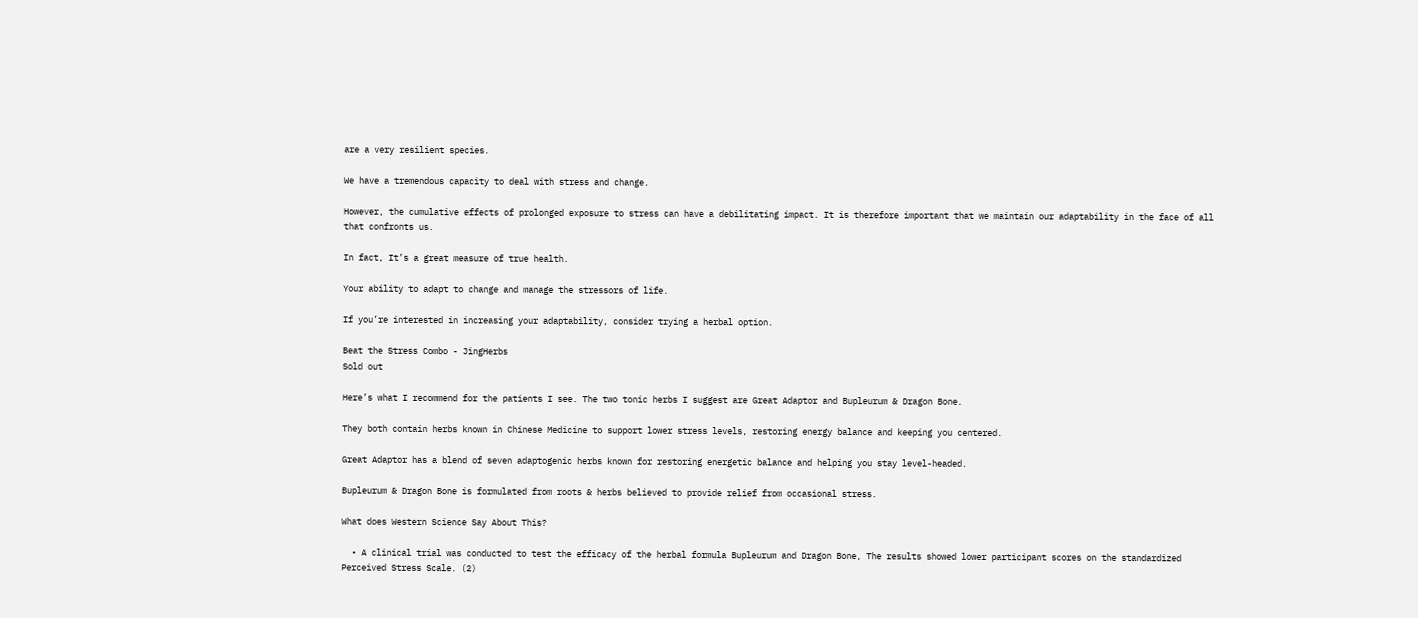are a very resilient species.

We have a tremendous capacity to deal with stress and change.

However, the cumulative effects of prolonged exposure to stress can have a debilitating impact. It is therefore important that we maintain our adaptability in the face of all that confronts us.

In fact, It’s a great measure of true health.

Your ability to adapt to change and manage the stressors of life.

If you’re interested in increasing your adaptability, consider trying a herbal option.

Beat the Stress Combo - JingHerbs
Sold out

Here’s what I recommend for the patients I see. The two tonic herbs I suggest are Great Adaptor and Bupleurum & Dragon Bone.

They both contain herbs known in Chinese Medicine to support lower stress levels, restoring energy balance and keeping you centered.

Great Adaptor has a blend of seven adaptogenic herbs known for restoring energetic balance and helping you stay level-headed.

Bupleurum & Dragon Bone is formulated from roots & herbs believed to provide relief from occasional stress.

What does Western Science Say About This?

  • A clinical trial was conducted to test the efficacy of the herbal formula Bupleurum and Dragon Bone, The results showed lower participant scores on the standardized Perceived Stress Scale. (2)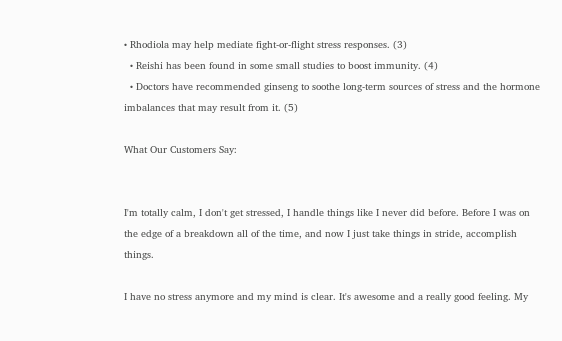• Rhodiola may help mediate fight-or-flight stress responses. (3)
  • Reishi has been found in some small studies to boost immunity. (4)
  • Doctors have recommended ginseng to soothe long-term sources of stress and the hormone imbalances that may result from it. (5)

What Our Customers Say:


I'm totally calm, I don't get stressed, I handle things like I never did before. Before I was on the edge of a breakdown all of the time, and now I just take things in stride, accomplish things.

I have no stress anymore and my mind is clear. It's awesome and a really good feeling. My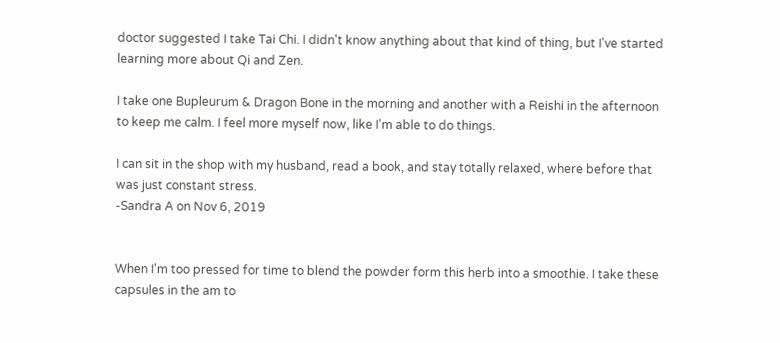doctor suggested I take Tai Chi. I didn't know anything about that kind of thing, but I've started learning more about Qi and Zen.

I take one Bupleurum & Dragon Bone in the morning and another with a Reishi in the afternoon to keep me calm. I feel more myself now, like I'm able to do things.

I can sit in the shop with my husband, read a book, and stay totally relaxed, where before that was just constant stress.
-Sandra A on Nov 6, 2019


When I'm too pressed for time to blend the powder form this herb into a smoothie. I take these capsules in the am to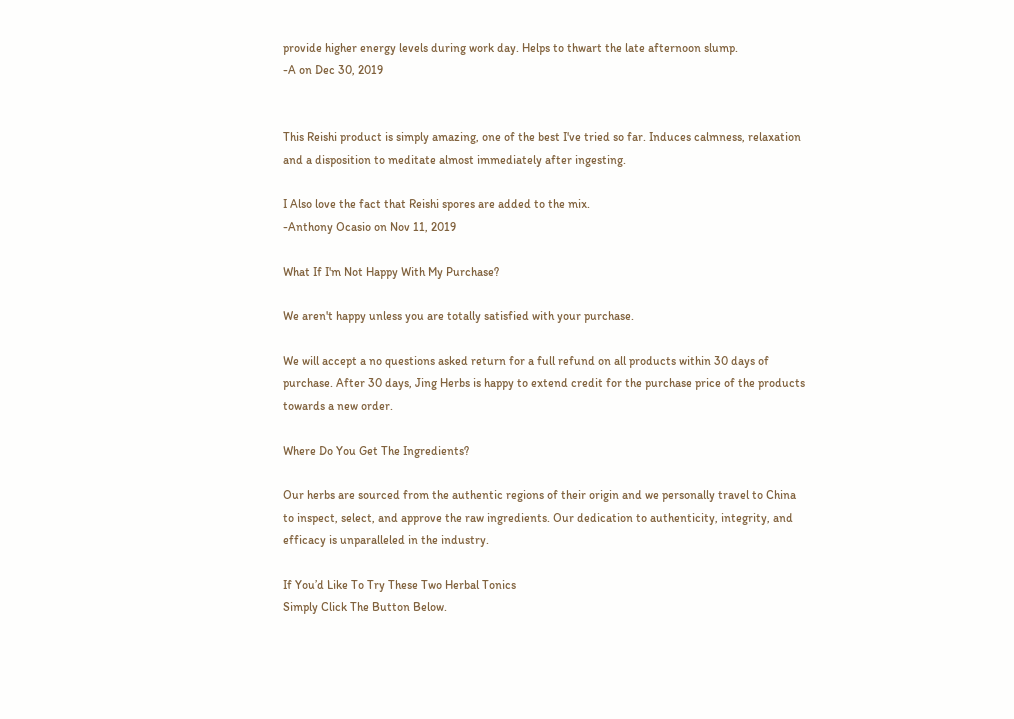provide higher energy levels during work day. Helps to thwart the late afternoon slump.
-A on Dec 30, 2019


This Reishi product is simply amazing, one of the best I've tried so far. Induces calmness, relaxation and a disposition to meditate almost immediately after ingesting.

I Also love the fact that Reishi spores are added to the mix.
-Anthony Ocasio on Nov 11, 2019

What If I'm Not Happy With My Purchase?

We aren't happy unless you are totally satisfied with your purchase.

We will accept a no questions asked return for a full refund on all products within 30 days of purchase. After 30 days, Jing Herbs is happy to extend credit for the purchase price of the products towards a new order.

Where Do You Get The Ingredients?

Our herbs are sourced from the authentic regions of their origin and we personally travel to China to inspect, select, and approve the raw ingredients. Our dedication to authenticity, integrity, and efficacy is unparalleled in the industry.

If You’d Like To Try These Two Herbal Tonics
Simply Click The Button Below.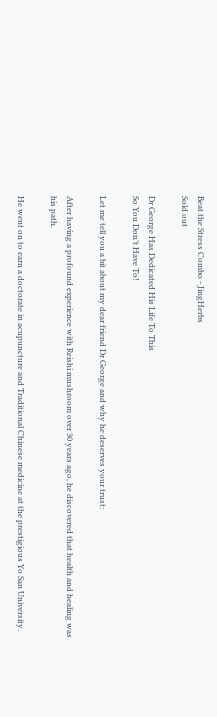Beat the Stress Combo - JingHerbs
Sold out

Dr George Has Dedicated His Life To This
So You Don’t Have To!

Let me tell you a bit about my dear friend Dr George and why he deserves your trust:

After having a profound experience with Reishi mushroom over 30 years ago, he discovered that health and healing was his path.

He went on to earn a doctorate in acupuncture and Traditional Chinese medicine at the prestigious Yo San University.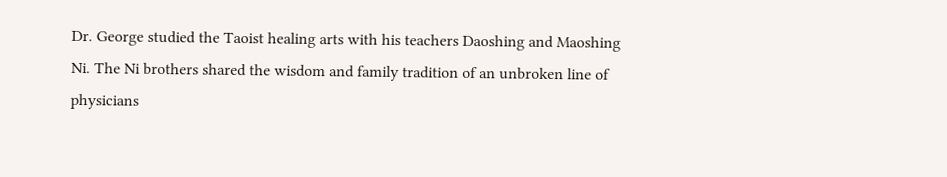Dr. George studied the Taoist healing arts with his teachers Daoshing and Maoshing Ni. The Ni brothers shared the wisdom and family tradition of an unbroken line of physicians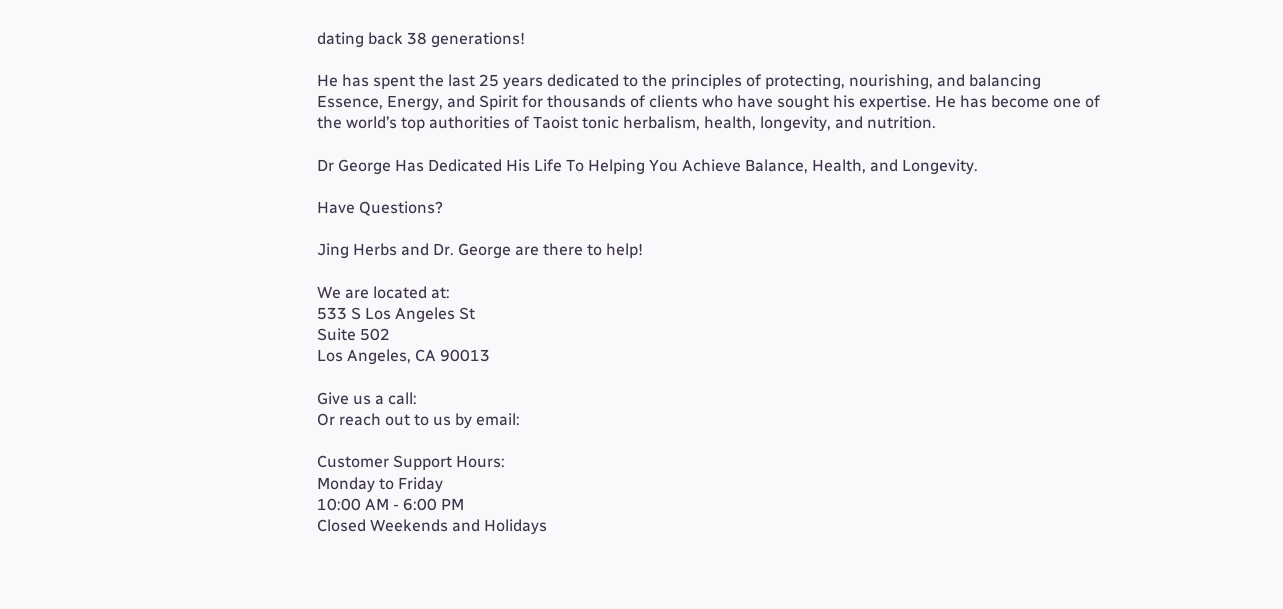dating back 38 generations!

He has spent the last 25 years dedicated to the principles of protecting, nourishing, and balancing Essence, Energy, and Spirit for thousands of clients who have sought his expertise. He has become one of the world’s top authorities of Taoist tonic herbalism, health, longevity, and nutrition.

Dr George Has Dedicated His Life To Helping You Achieve Balance, Health, and Longevity.

Have Questions?

Jing Herbs and Dr. George are there to help!

We are located at:
533 S Los Angeles St
Suite 502
Los Angeles, CA 90013

Give us a call:
Or reach out to us by email:

Customer Support Hours:
Monday to Friday
10:00 AM - 6:00 PM
Closed Weekends and Holidays